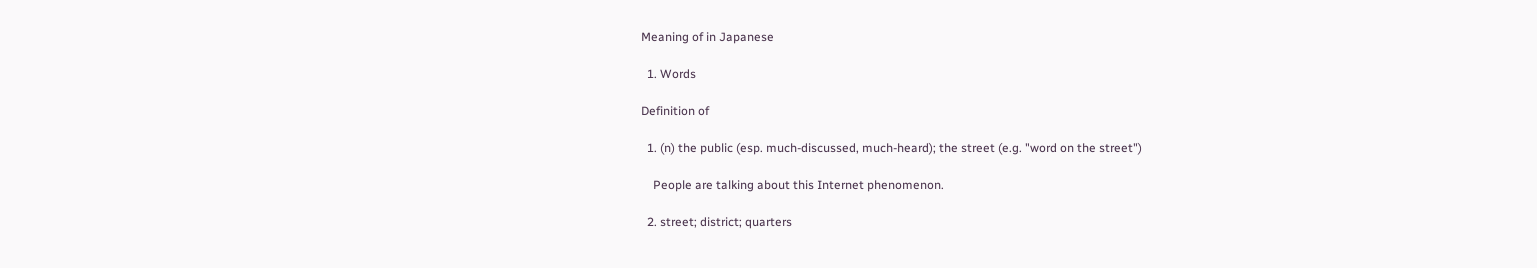Meaning of in Japanese

  1. Words

Definition of

  1. (n) the public (esp. much-discussed, much-heard); the street (e.g. "word on the street")

    People are talking about this Internet phenomenon.

  2. street; district; quarters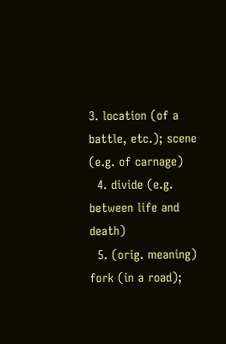3. location (of a battle, etc.); scene (e.g. of carnage)
  4. divide (e.g. between life and death)
  5. (orig. meaning) fork (in a road);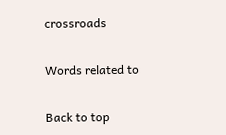crossroads

Words related to

Back to top